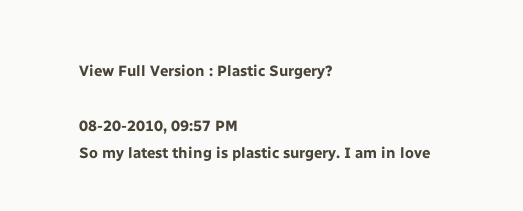View Full Version : Plastic Surgery?

08-20-2010, 09:57 PM
So my latest thing is plastic surgery. I am in love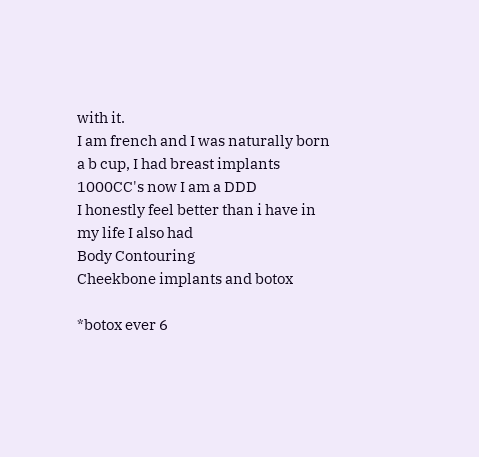with it.
I am french and I was naturally born a b cup, I had breast implants 1000CC's now I am a DDD
I honestly feel better than i have in my life I also had
Body Contouring
Cheekbone implants and botox

*botox ever 6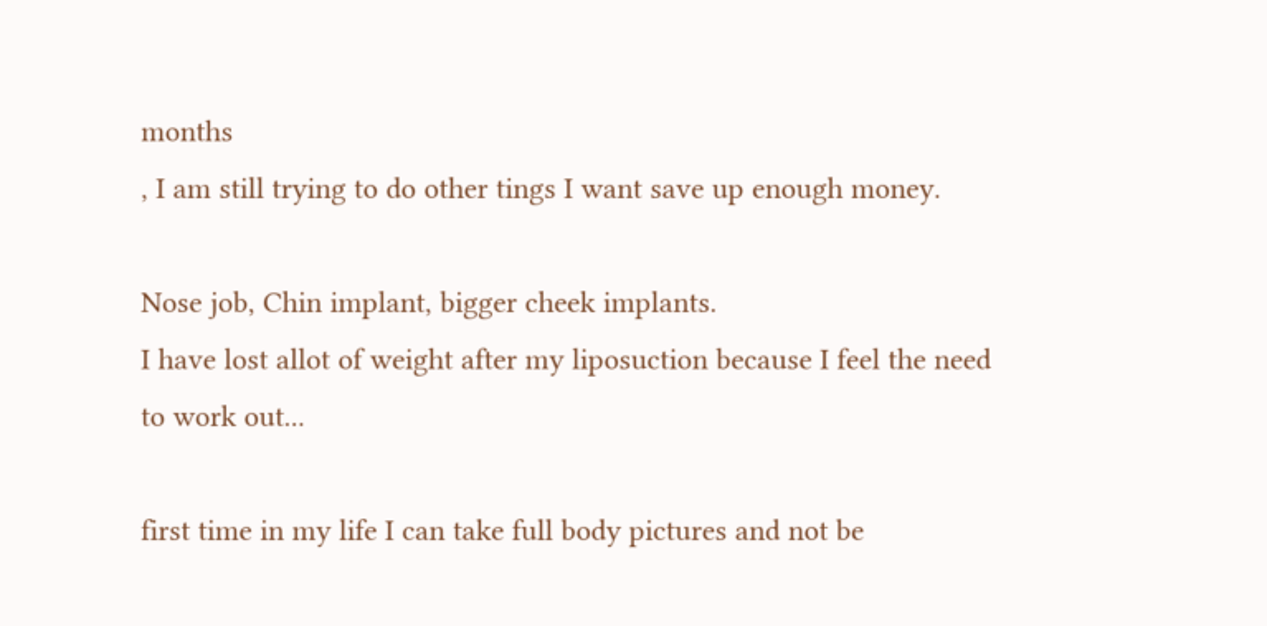months
, I am still trying to do other tings I want save up enough money.

Nose job, Chin implant, bigger cheek implants.
I have lost allot of weight after my liposuction because I feel the need to work out...

first time in my life I can take full body pictures and not be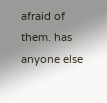afraid of them. has anyone else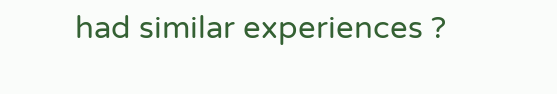had similar experiences ?